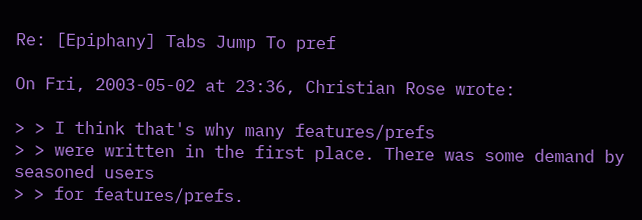Re: [Epiphany] Tabs Jump To pref

On Fri, 2003-05-02 at 23:36, Christian Rose wrote:

> > I think that's why many features/prefs
> > were written in the first place. There was some demand by seasoned users
> > for features/prefs.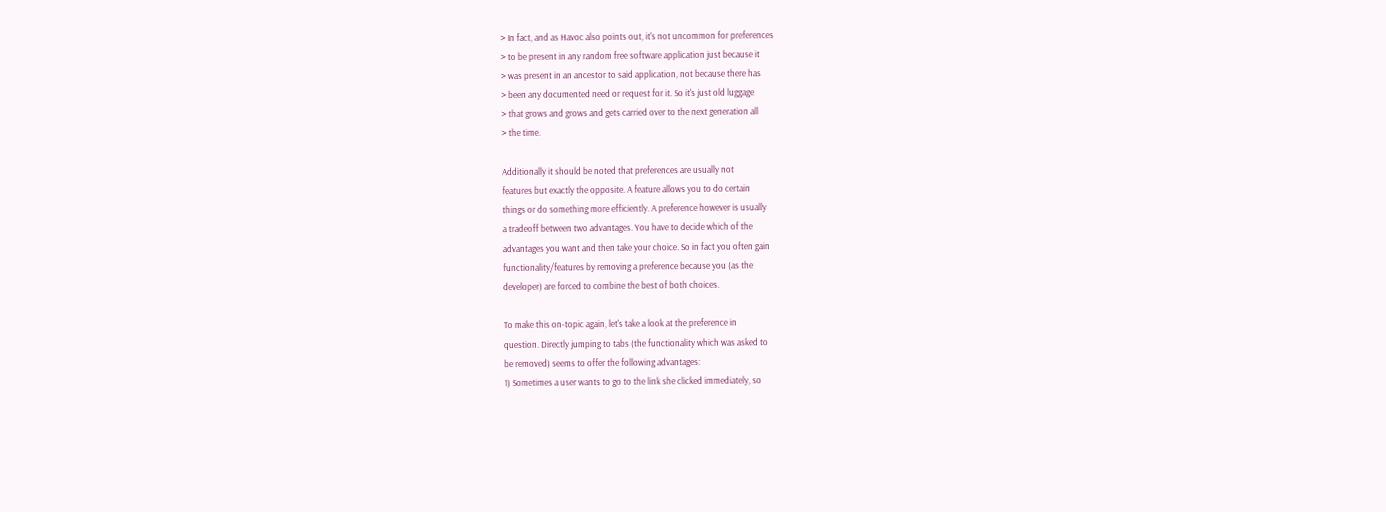> In fact, and as Havoc also points out, it's not uncommon for preferences
> to be present in any random free software application just because it
> was present in an ancestor to said application, not because there has
> been any documented need or request for it. So it's just old luggage
> that grows and grows and gets carried over to the next generation all
> the time.

Additionally it should be noted that preferences are usually not
features but exactly the opposite. A feature allows you to do certain
things or do something more efficiently. A preference however is usually
a tradeoff between two advantages. You have to decide which of the
advantages you want and then take your choice. So in fact you often gain
functionality/features by removing a preference because you (as the
developer) are forced to combine the best of both choices.

To make this on-topic again, let's take a look at the preference in
question. Directly jumping to tabs (the functionality which was asked to
be removed) seems to offer the following advantages:
1) Sometimes a user wants to go to the link she clicked immediately, so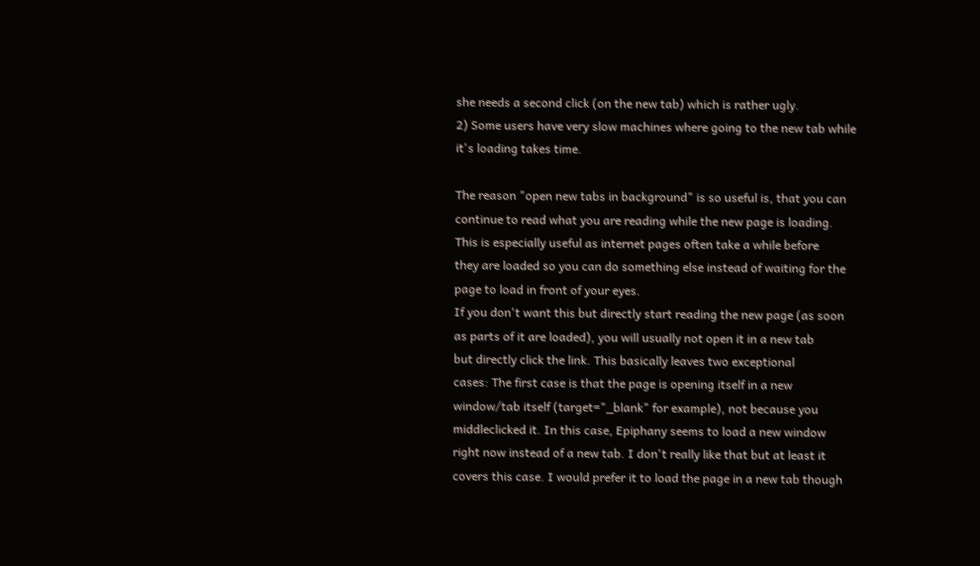she needs a second click (on the new tab) which is rather ugly.
2) Some users have very slow machines where going to the new tab while
it's loading takes time.

The reason "open new tabs in background" is so useful is, that you can
continue to read what you are reading while the new page is loading.
This is especially useful as internet pages often take a while before
they are loaded so you can do something else instead of waiting for the
page to load in front of your eyes.
If you don't want this but directly start reading the new page (as soon
as parts of it are loaded), you will usually not open it in a new tab
but directly click the link. This basically leaves two exceptional
cases: The first case is that the page is opening itself in a new
window/tab itself (target="_blank" for example), not because you
middleclicked it. In this case, Epiphany seems to load a new window
right now instead of a new tab. I don't really like that but at least it
covers this case. I would prefer it to load the page in a new tab though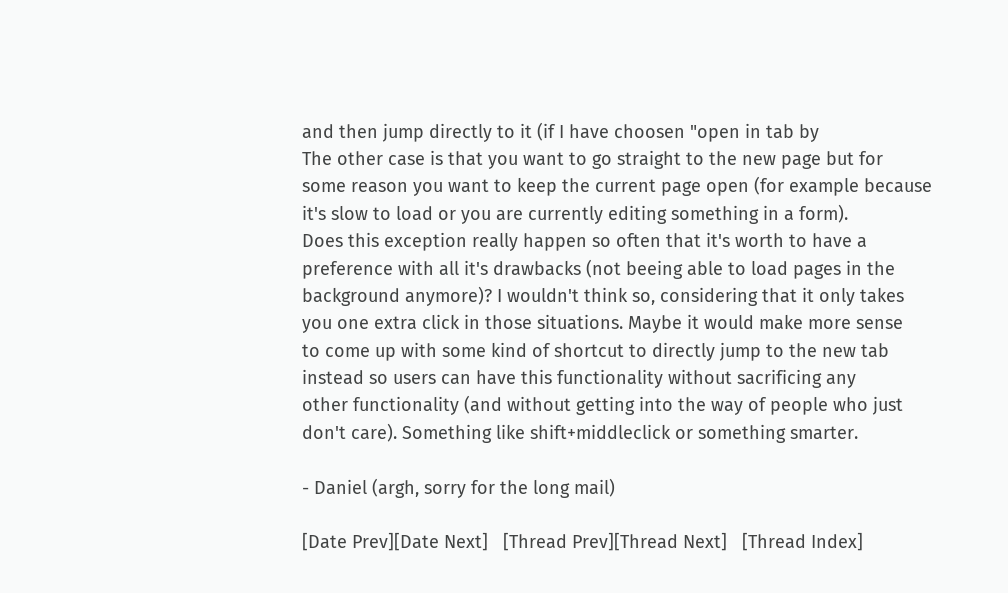and then jump directly to it (if I have choosen "open in tab by
The other case is that you want to go straight to the new page but for
some reason you want to keep the current page open (for example because
it's slow to load or you are currently editing something in a form).
Does this exception really happen so often that it's worth to have a
preference with all it's drawbacks (not beeing able to load pages in the
background anymore)? I wouldn't think so, considering that it only takes
you one extra click in those situations. Maybe it would make more sense
to come up with some kind of shortcut to directly jump to the new tab
instead so users can have this functionality without sacrificing any
other functionality (and without getting into the way of people who just
don't care). Something like shift+middleclick or something smarter.

- Daniel (argh, sorry for the long mail)

[Date Prev][Date Next]   [Thread Prev][Thread Next]   [Thread Index]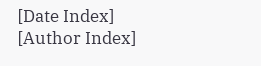[Date Index] [Author Index]